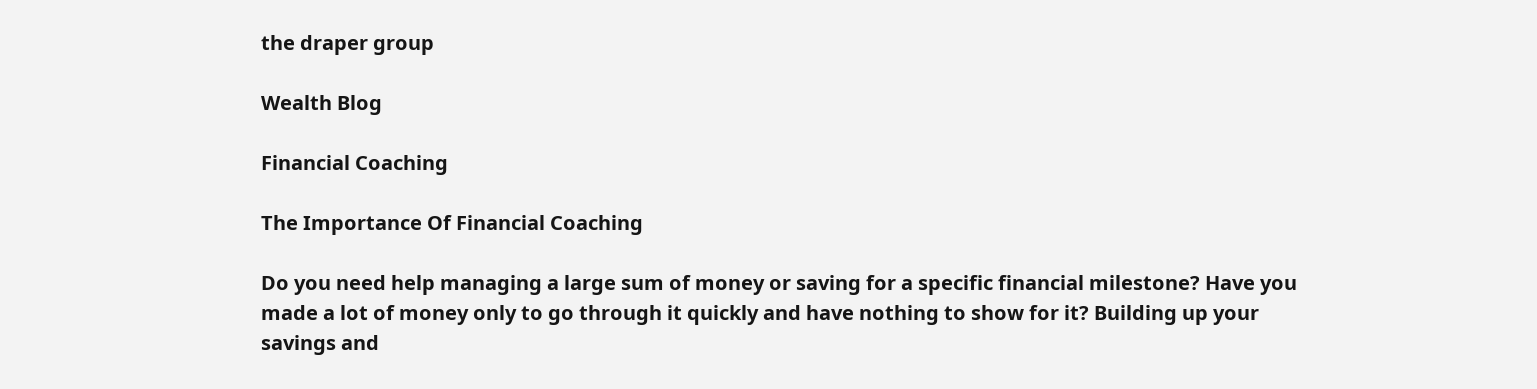the draper group

Wealth Blog

Financial Coaching

The Importance Of Financial Coaching

Do you need help managing a large sum of money or saving for a specific financial milestone? Have you made a lot of money only to go through it quickly and have nothing to show for it? Building up your savings and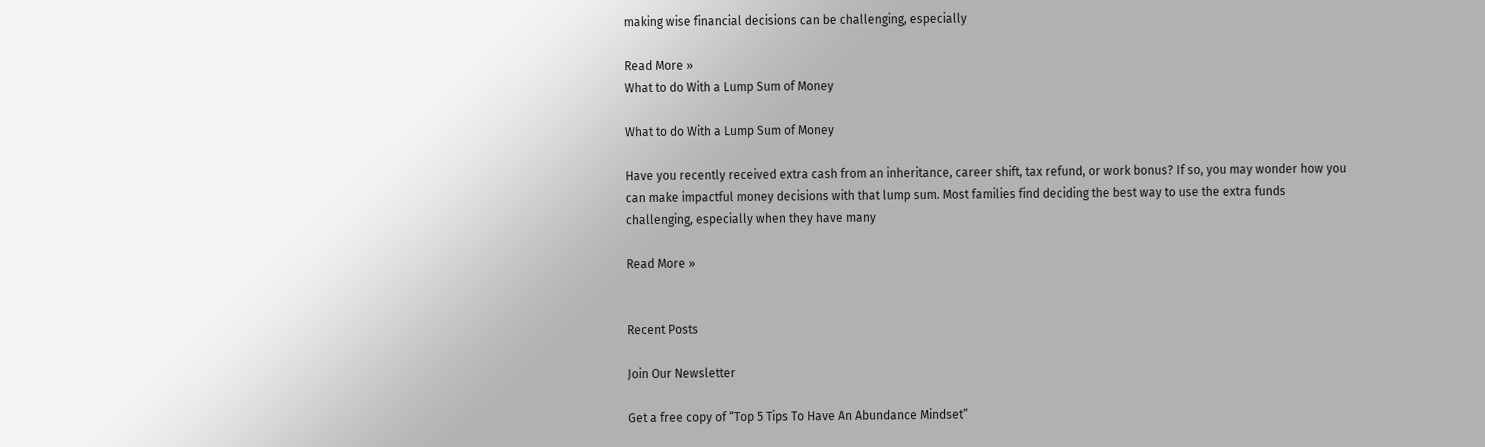making wise financial decisions can be challenging, especially

Read More »
What to do With a Lump Sum of Money

What to do With a Lump Sum of Money

Have you recently received extra cash from an inheritance, career shift, tax refund, or work bonus? If so, you may wonder how you can make impactful money decisions with that lump sum. Most families find deciding the best way to use the extra funds challenging, especially when they have many

Read More »


Recent Posts

Join Our Newsletter

Get a free copy of “Top 5 Tips To Have An Abundance Mindset”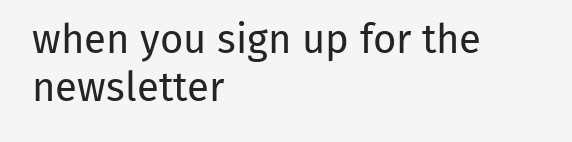when you sign up for the newsletter